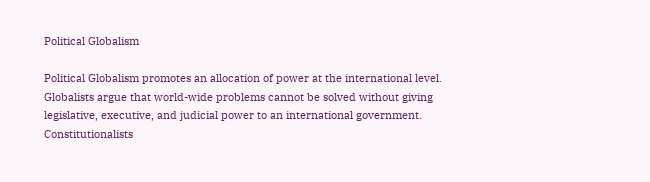Political Globalism

Political Globalism promotes an allocation of power at the international level. Globalists argue that world-wide problems cannot be solved without giving legislative, executive, and judicial power to an international government. Constitutionalists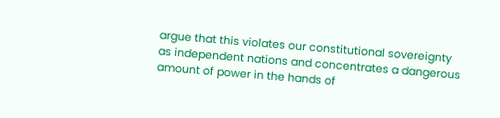argue that this violates our constitutional sovereignty as independent nations and concentrates a dangerous amount of power in the hands of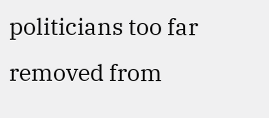politicians too far removed from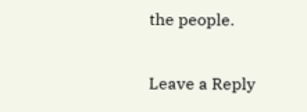the people.

Leave a Reply